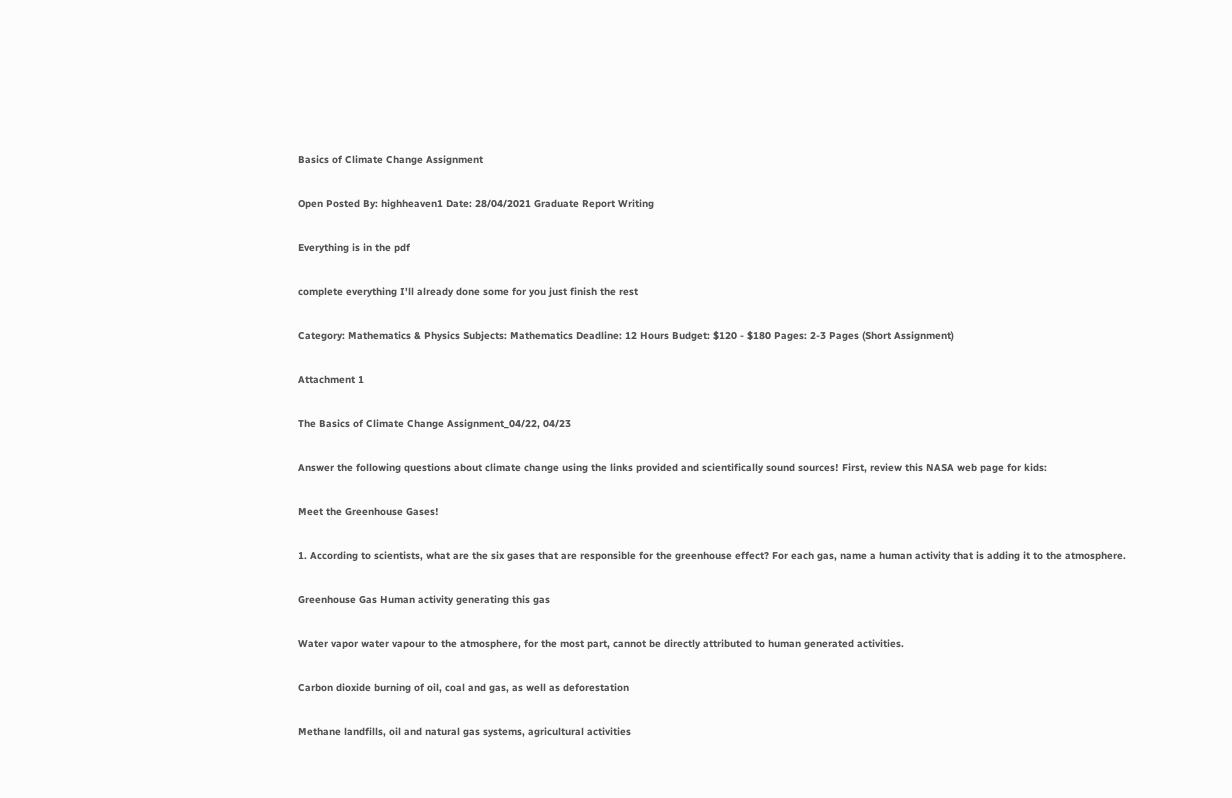Basics of Climate Change Assignment

Open Posted By: highheaven1 Date: 28/04/2021 Graduate Report Writing

Everything is in the pdf

complete everything I'll already done some for you just finish the rest

Category: Mathematics & Physics Subjects: Mathematics Deadline: 12 Hours Budget: $120 - $180 Pages: 2-3 Pages (Short Assignment)

Attachment 1

The Basics of Climate Change Assignment_04/22, 04/23

Answer the following questions about climate change using the links provided and scientifically sound sources! First, review this NASA web page for kids:

Meet the Greenhouse Gases!

1. According to scientists, what are the six gases that are responsible for the greenhouse effect? For each gas, name a human activity that is adding it to the atmosphere.

Greenhouse Gas Human activity generating this gas

Water vapor water vapour to the atmosphere, for the most part, cannot be directly attributed to human generated activities.

Carbon dioxide burning of oil, coal and gas, as well as deforestation

Methane landfills, oil and natural gas systems, agricultural activities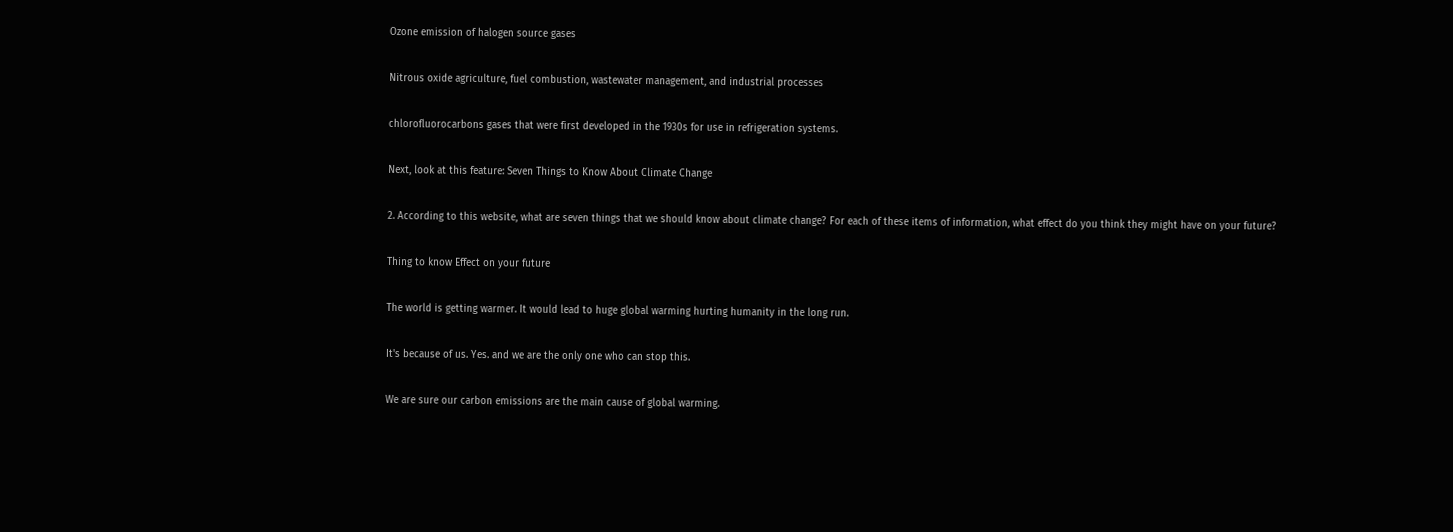Ozone emission of halogen source gases

Nitrous oxide agriculture, fuel combustion, wastewater management, and industrial processes

chlorofluorocarbons gases that were first developed in the 1930s for use in refrigeration systems.

Next, look at this feature: Seven Things to Know About Climate Change

2. According to this website, what are seven things that we should know about climate change? For each of these items of information, what effect do you think they might have on your future?

Thing to know Effect on your future

The world is getting warmer. It would lead to huge global warming hurting humanity in the long run.

It's because of us. Yes. and we are the only one who can stop this.

We are sure our carbon emissions are the main cause of global warming.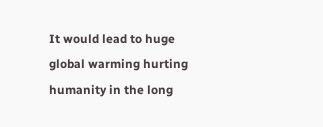It would lead to huge global warming hurting humanity in the long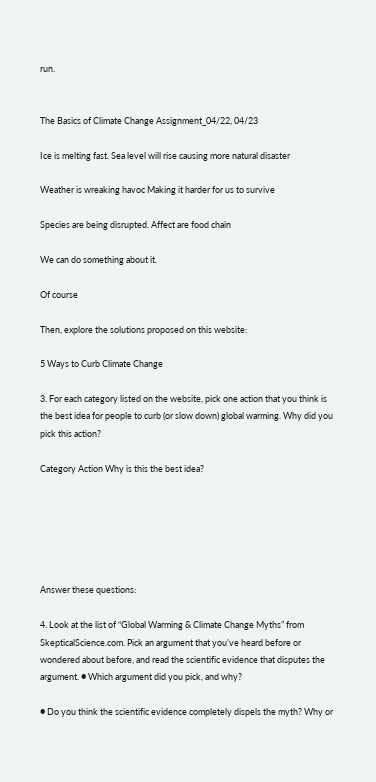run.


The Basics of Climate Change Assignment_04/22, 04/23

Ice is melting fast. Sea level will rise causing more natural disaster

Weather is wreaking havoc Making it harder for us to survive

Species are being disrupted. Affect are food chain

We can do something about it.

Of course

Then, explore the solutions proposed on this website:

5 Ways to Curb Climate Change

3. For each category listed on the website, pick one action that you think is the best idea for people to curb (or slow down) global warming. Why did you pick this action?

Category Action Why is this the best idea?






Answer these questions:

4. Look at the list of “Global Warming & Climate Change Myths” from SkepticalScience.com. Pick an argument that you’ve heard before or wondered about before, and read the scientific evidence that disputes the argument. ● Which argument did you pick, and why?

● Do you think the scientific evidence completely dispels the myth? Why or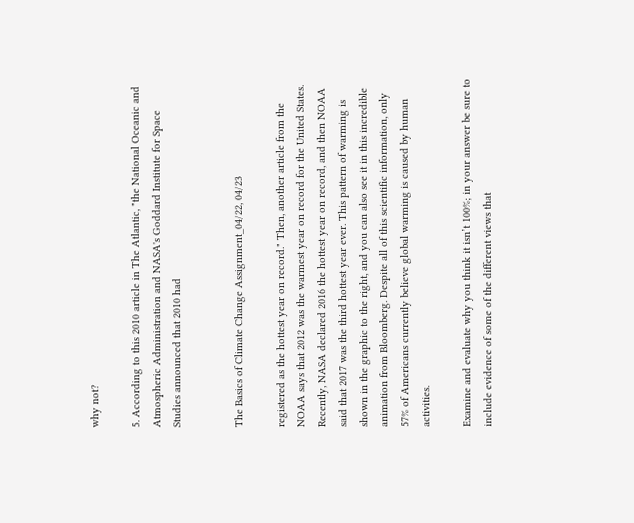why not?

5. According to this 2010 article in The Atlantic, "the National Oceanic and Atmospheric Administration and NASA's Goddard Institute for Space Studies announced that 2010 had


The Basics of Climate Change Assignment_04/22, 04/23

registered as the hottest year on record." Then, another article from the NOAA says that 2012 was the warmest year on record for the United States. Recently, NASA declared 2016 the hottest year on record, and then NOAA said that 2017 was the third hottest year ever. This pattern of warming is shown in the graphic to the right, and you can also see it in this incredible animation from Bloomberg. Despite all of this scientific information, only 57% of Americans currently believe global warming is caused by human activities.

Examine and evaluate why you think it isn’t 100%; in your answer be sure to include evidence of some of the different views that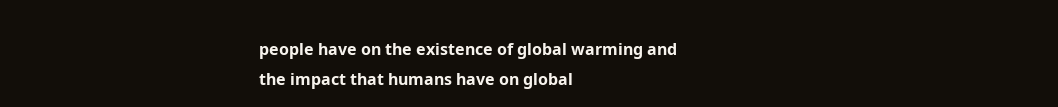people have on the existence of global warming and the impact that humans have on global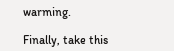warming.

Finally, take this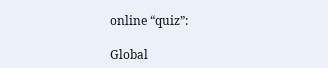online “quiz”:

Global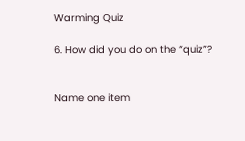Warming Quiz

6. How did you do on the “quiz”?


Name one item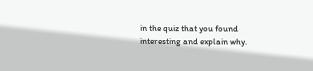in the quiz that you found interesting and explain why.